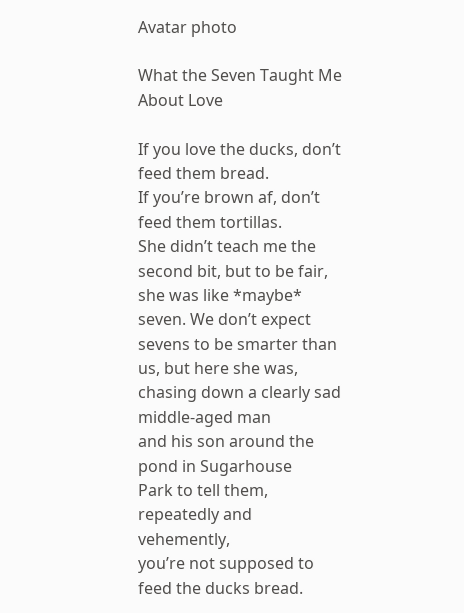Avatar photo

What the Seven Taught Me About Love

If you love the ducks, don’t feed them bread.
If you’re brown af, don’t feed them tortillas.
She didn’t teach me the second bit, but to be fair,
she was like *maybe* seven. We don’t expect
sevens to be smarter than us, but here she was,
chasing down a clearly sad middle-aged man
and his son around the pond in Sugarhouse
Park to tell them, repeatedly and vehemently,
you’re not supposed to feed the ducks bread.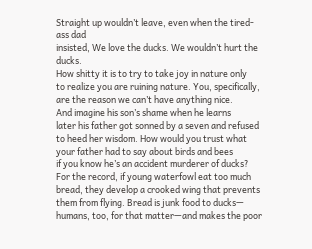Straight up wouldn’t leave, even when the tired-ass dad
insisted, We love the ducks. We wouldn’t hurt the ducks.
How shitty it is to try to take joy in nature only
to realize you are ruining nature. You, specifically,
are the reason we can’t have anything nice.
And imagine his son’s shame when he learns
later his father got sonned by a seven and refused
to heed her wisdom. How would you trust what
your father had to say about birds and bees
if you know he’s an accident murderer of ducks?
For the record, if young waterfowl eat too much
bread, they develop a crooked wing that prevents
them from flying. Bread is junk food to ducks—
humans, too, for that matter—and makes the poor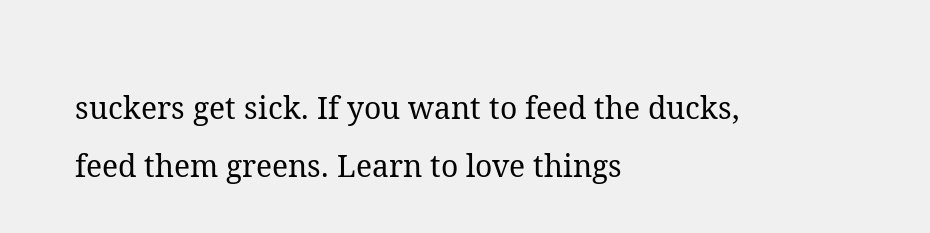suckers get sick. If you want to feed the ducks,
feed them greens. Learn to love things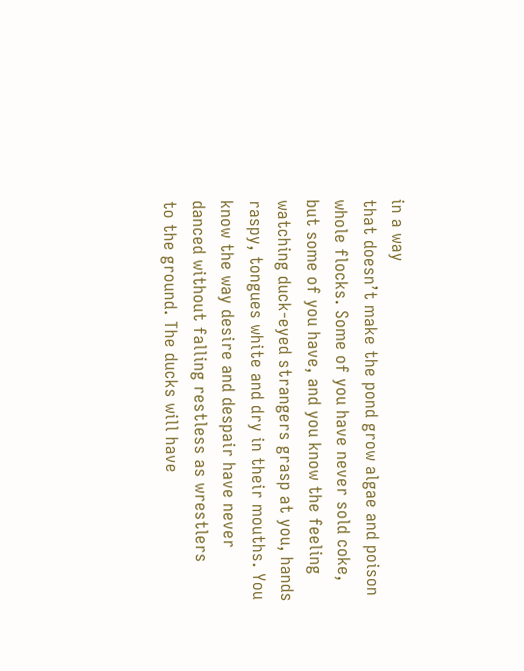in a way
that doesn’t make the pond grow algae and poison
whole flocks. Some of you have never sold coke,
but some of you have, and you know the feeling
watching duck-eyed strangers grasp at you, hands
raspy, tongues white and dry in their mouths. You
know the way desire and despair have never
danced without falling restless as wrestlers
to the ground. The ducks will have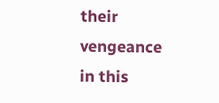their vengeance
in this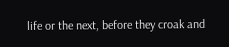life or the next, before they croak and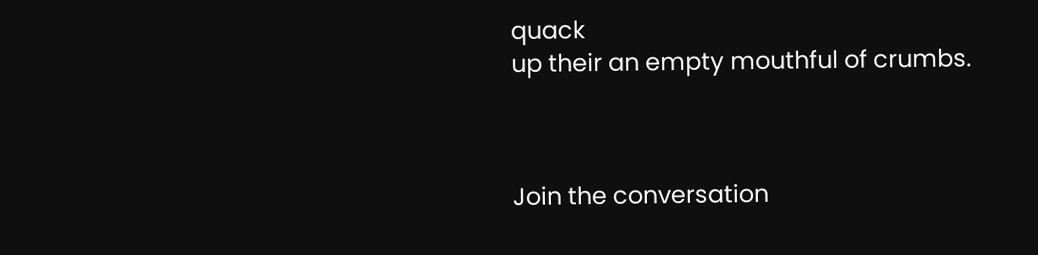quack
up their an empty mouthful of crumbs.



Join the conversation